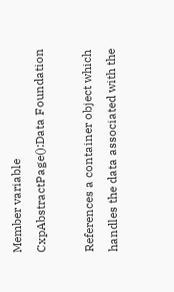Member variable CxpAbstractPage():Data Foundation

References a container object which handles the data associated with the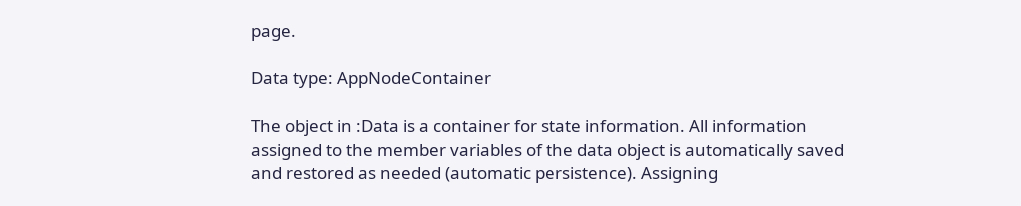page.

Data type: AppNodeContainer

The object in :Data is a container for state information. All information assigned to the member variables of the data object is automatically saved and restored as needed (automatic persistence). Assigning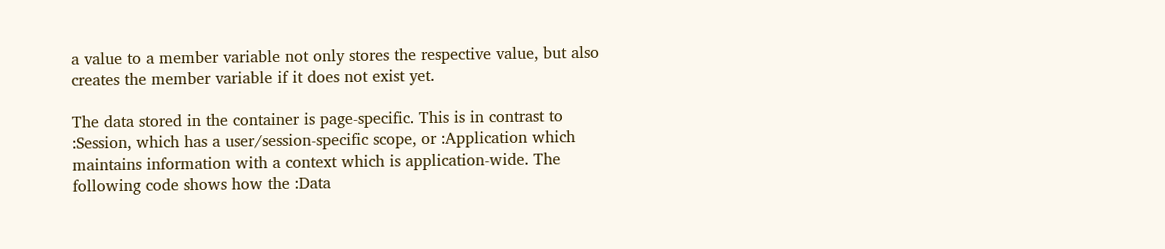a value to a member variable not only stores the respective value, but also creates the member variable if it does not exist yet.

The data stored in the container is page-specific. This is in contrast to :Session, which has a user/session-specific scope, or :Application which maintains information with a context which is application-wide. The following code shows how the :Data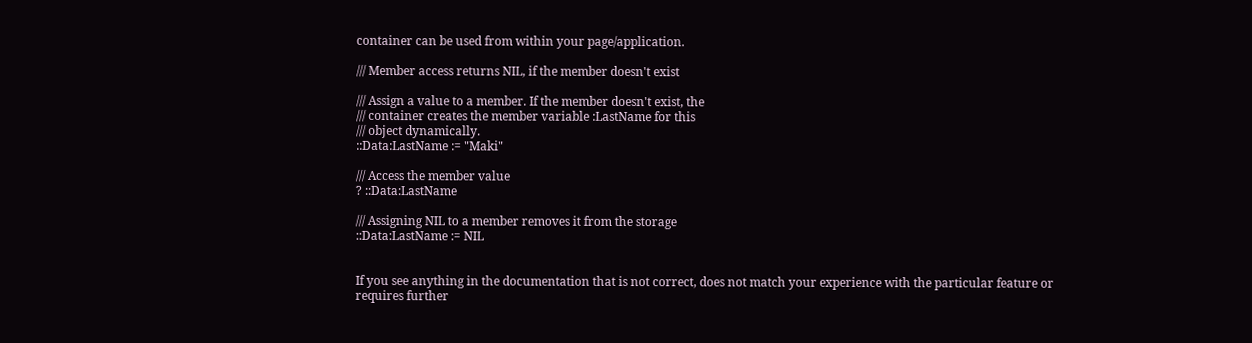container can be used from within your page/application.

/// Member access returns NIL, if the member doesn't exist

/// Assign a value to a member. If the member doesn't exist, the
/// container creates the member variable :LastName for this
/// object dynamically.
::Data:LastName := "Maki"

/// Access the member value
? ::Data:LastName

/// Assigning NIL to a member removes it from the storage
::Data:LastName := NIL


If you see anything in the documentation that is not correct, does not match your experience with the particular feature or requires further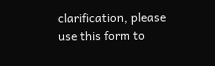clarification, please use this form to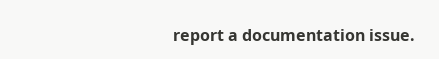report a documentation issue.